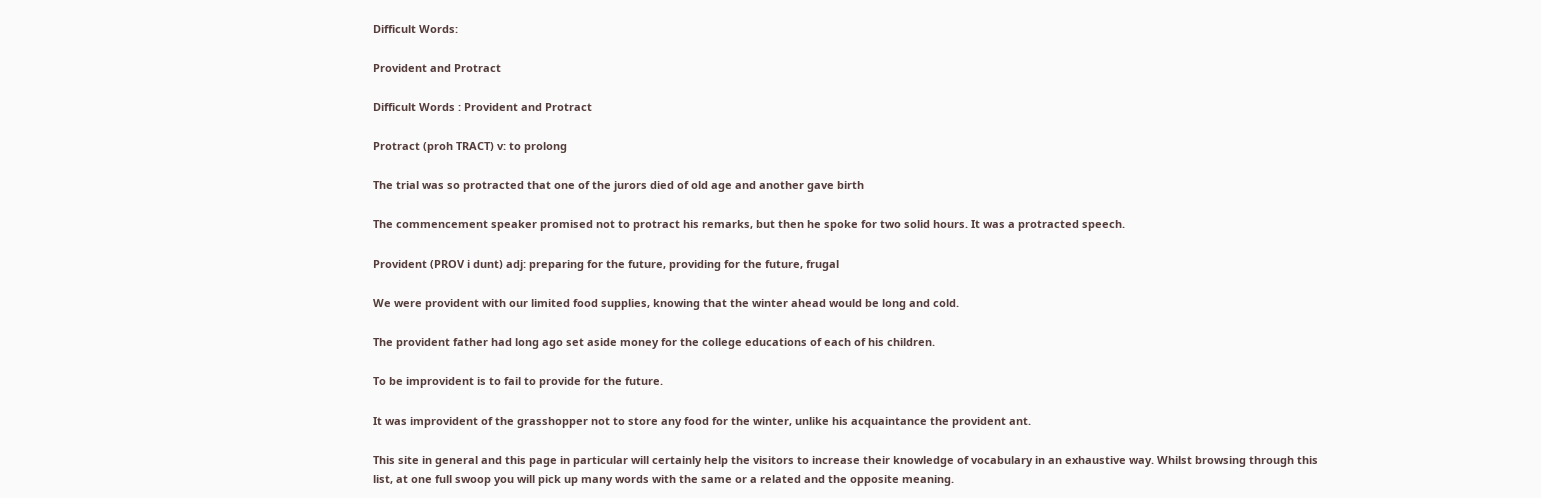Difficult Words:

Provident and Protract

Difficult Words : Provident and Protract

Protract (proh TRACT) v: to prolong

The trial was so protracted that one of the jurors died of old age and another gave birth

The commencement speaker promised not to protract his remarks, but then he spoke for two solid hours. It was a protracted speech.

Provident (PROV i dunt) adj: preparing for the future, providing for the future, frugal

We were provident with our limited food supplies, knowing that the winter ahead would be long and cold.

The provident father had long ago set aside money for the college educations of each of his children.

To be improvident is to fail to provide for the future.

It was improvident of the grasshopper not to store any food for the winter, unlike his acquaintance the provident ant.

This site in general and this page in particular will certainly help the visitors to increase their knowledge of vocabulary in an exhaustive way. Whilst browsing through this list, at one full swoop you will pick up many words with the same or a related and the opposite meaning.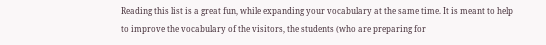Reading this list is a great fun, while expanding your vocabulary at the same time. It is meant to help to improve the vocabulary of the visitors, the students (who are preparing for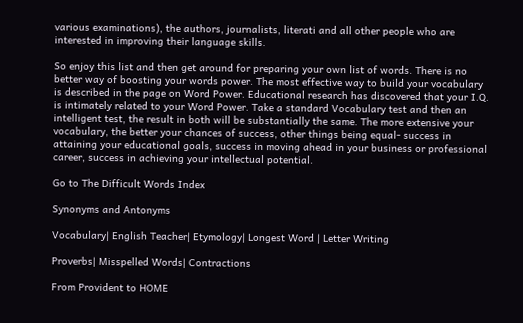various examinations), the authors, journalists, literati and all other people who are interested in improving their language skills.

So enjoy this list and then get around for preparing your own list of words. There is no better way of boosting your words power. The most effective way to build your vocabulary is described in the page on Word Power. Educational research has discovered that your I.Q. is intimately related to your Word Power. Take a standard Vocabulary test and then an intelligent test, the result in both will be substantially the same. The more extensive your vocabulary, the better your chances of success, other things being equal- success in attaining your educational goals, success in moving ahead in your business or professional career, success in achieving your intellectual potential.

Go to The Difficult Words Index

Synonyms and Antonyms

Vocabulary| English Teacher| Etymology| Longest Word | Letter Writing

Proverbs| Misspelled Words| Contractions

From Provident to HOME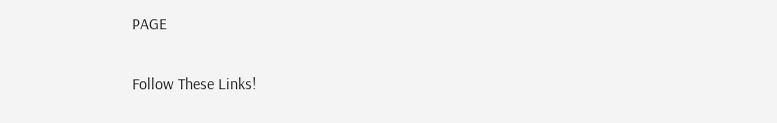PAGE

Follow These Links!